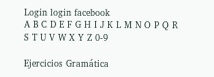Login login facebook
A B C D E F G H I J K L M N O P Q R S T U V W X Y Z 0-9

Ejercicios Gramática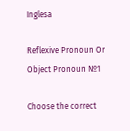Inglesa

Reflexive Pronoun Or Object Pronoun Nº1

Choose the correct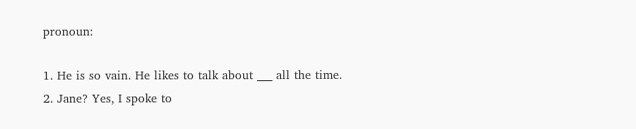pronoun:

1. He is so vain. He likes to talk about ___ all the time.
2. Jane? Yes, I spoke to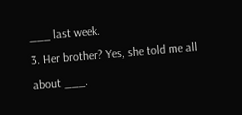___ last week.
3. Her brother? Yes, she told me all about ___.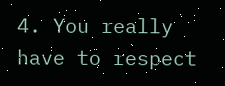4. You really have to respect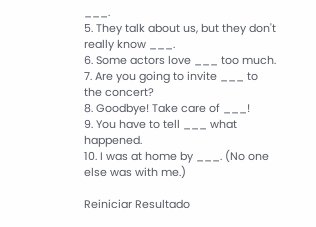___.
5. They talk about us, but they don't really know ___.
6. Some actors love ___ too much.
7. Are you going to invite ___ to the concert?
8. Goodbye! Take care of ___!
9. You have to tell ___ what happened.
10. I was at home by ___. (No one else was with me.)

Reiniciar Resultado